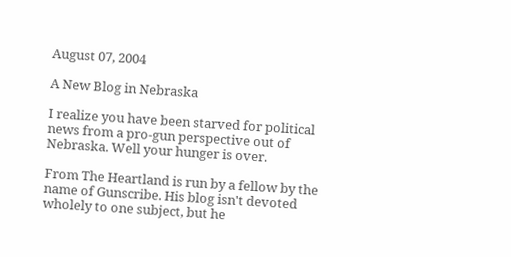August 07, 2004

A New Blog in Nebraska

I realize you have been starved for political news from a pro-gun perspective out of Nebraska. Well your hunger is over.

From The Heartland is run by a fellow by the name of Gunscribe. His blog isn't devoted wholely to one subject, but he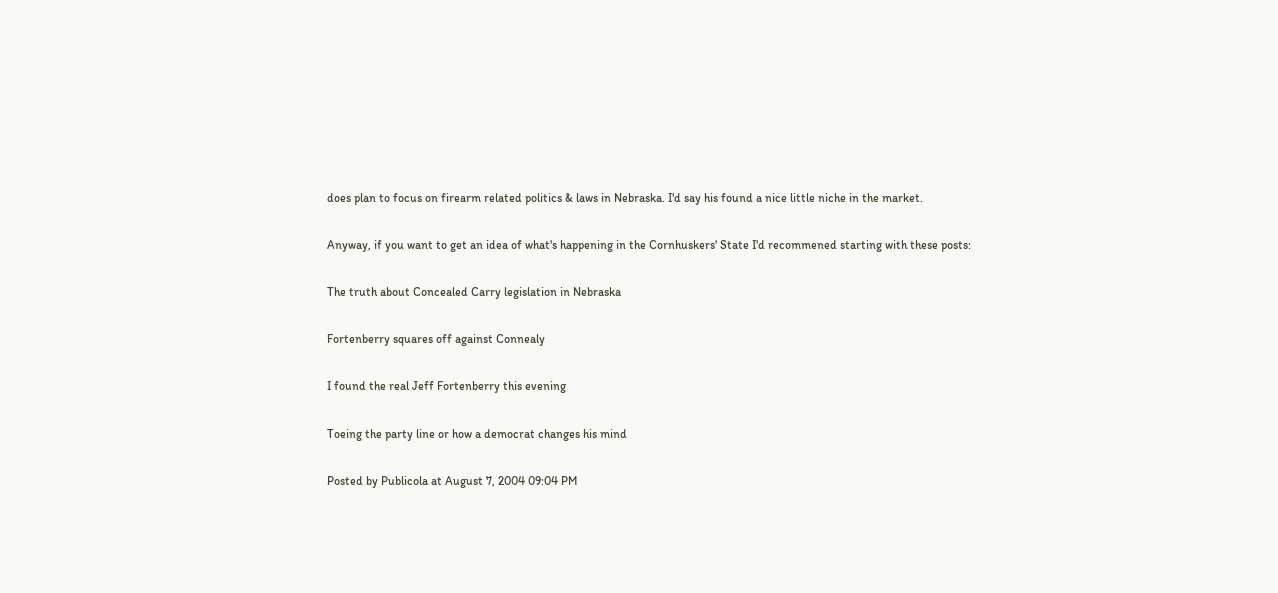does plan to focus on firearm related politics & laws in Nebraska. I'd say his found a nice little niche in the market.

Anyway, if you want to get an idea of what's happening in the Cornhuskers' State I'd recommened starting with these posts:

The truth about Concealed Carry legislation in Nebraska

Fortenberry squares off against Connealy

I found the real Jeff Fortenberry this evening

Toeing the party line or how a democrat changes his mind

Posted by Publicola at August 7, 2004 09:04 PM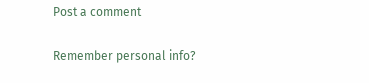Post a comment

Remember personal info?